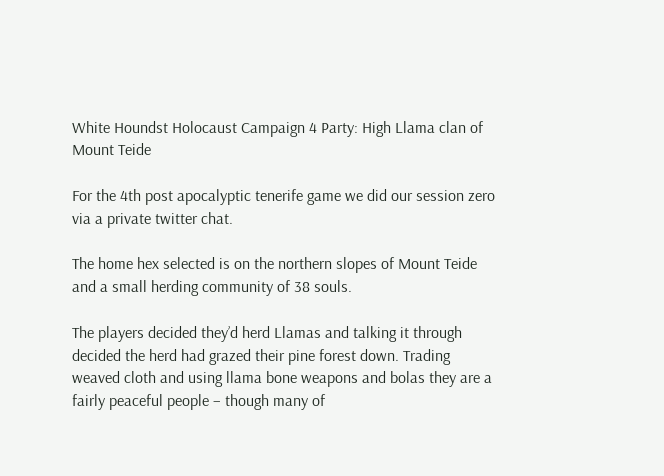White Houndst Holocaust Campaign 4 Party: High Llama clan of Mount Teide

For the 4th post apocalyptic tenerife game we did our session zero via a private twitter chat.

The home hex selected is on the northern slopes of Mount Teide and a small herding community of 38 souls.

The players decided they’d herd Llamas and talking it through decided the herd had grazed their pine forest down. Trading weaved cloth and using llama bone weapons and bolas they are a fairly peaceful people – though many of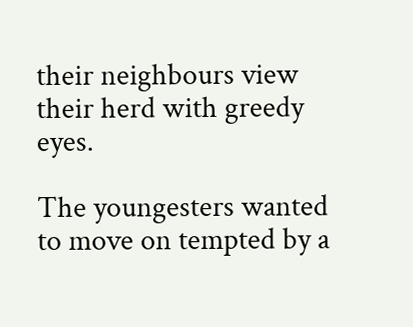their neighbours view their herd with greedy eyes.

The youngesters wanted to move on tempted by a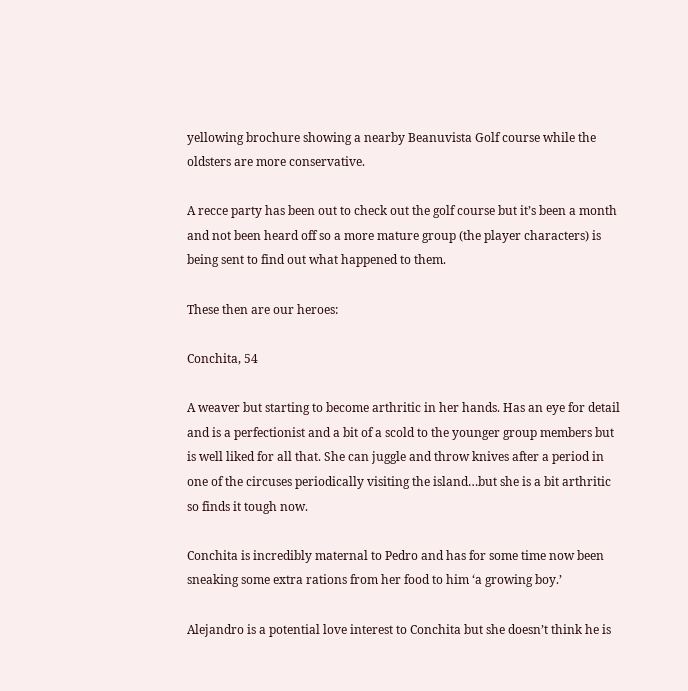yellowing brochure showing a nearby Beanuvista Golf course while the oldsters are more conservative.

A recce party has been out to check out the golf course but it’s been a month and not been heard off so a more mature group (the player characters) is being sent to find out what happened to them.

These then are our heroes:

Conchita, 54

A weaver but starting to become arthritic in her hands. Has an eye for detail and is a perfectionist and a bit of a scold to the younger group members but is well liked for all that. She can juggle and throw knives after a period in one of the circuses periodically visiting the island…but she is a bit arthritic so finds it tough now.

Conchita is incredibly maternal to Pedro and has for some time now been sneaking some extra rations from her food to him ‘a growing boy.’

Alejandro is a potential love interest to Conchita but she doesn’t think he is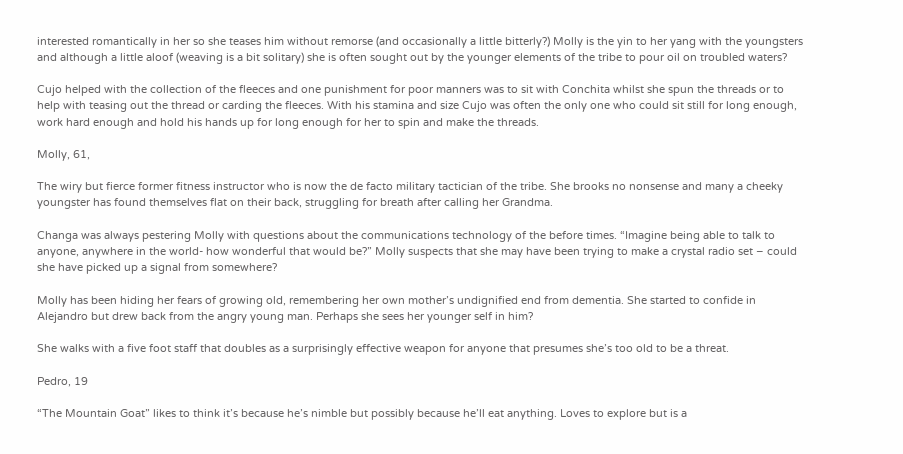interested romantically in her so she teases him without remorse (and occasionally a little bitterly?) Molly is the yin to her yang with the youngsters and although a little aloof (weaving is a bit solitary) she is often sought out by the younger elements of the tribe to pour oil on troubled waters?

Cujo helped with the collection of the fleeces and one punishment for poor manners was to sit with Conchita whilst she spun the threads or to help with teasing out the thread or carding the fleeces. With his stamina and size Cujo was often the only one who could sit still for long enough, work hard enough and hold his hands up for long enough for her to spin and make the threads.

Molly, 61,

The wiry but fierce former fitness instructor who is now the de facto military tactician of the tribe. She brooks no nonsense and many a cheeky youngster has found themselves flat on their back, struggling for breath after calling her Grandma.

Changa was always pestering Molly with questions about the communications technology of the before times. “Imagine being able to talk to anyone, anywhere in the world- how wonderful that would be?” Molly suspects that she may have been trying to make a crystal radio set – could she have picked up a signal from somewhere?

Molly has been hiding her fears of growing old, remembering her own mother’s undignified end from dementia. She started to confide in Alejandro but drew back from the angry young man. Perhaps she sees her younger self in him?

She walks with a five foot staff that doubles as a surprisingly effective weapon for anyone that presumes she’s too old to be a threat.

Pedro, 19

“The Mountain Goat” likes to think it’s because he’s nimble but possibly because he’ll eat anything. Loves to explore but is a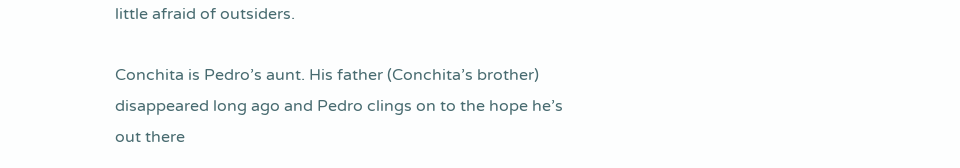little afraid of outsiders.

Conchita is Pedro’s aunt. His father (Conchita’s brother) disappeared long ago and Pedro clings on to the hope he’s out there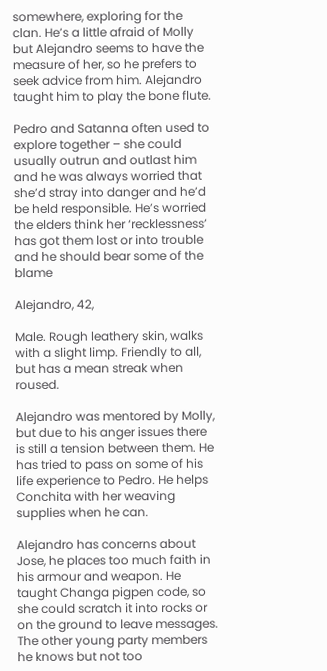somewhere, exploring for the clan. He’s a little afraid of Molly but Alejandro seems to have the measure of her, so he prefers to seek advice from him. Alejandro taught him to play the bone flute.

Pedro and Satanna often used to explore together – she could usually outrun and outlast him and he was always worried that she’d stray into danger and he’d be held responsible. He’s worried the elders think her ‘recklessness’ has got them lost or into trouble and he should bear some of the blame

Alejandro, 42,

Male. Rough leathery skin, walks with a slight limp. Friendly to all, but has a mean streak when roused.

Alejandro was mentored by Molly, but due to his anger issues there is still a tension between them. He has tried to pass on some of his life experience to Pedro. He helps Conchita with her weaving supplies when he can.

Alejandro has concerns about Jose, he places too much faith in his armour and weapon. He taught Changa pigpen code, so she could scratch it into rocks or on the ground to leave messages. The other young party members he knows but not too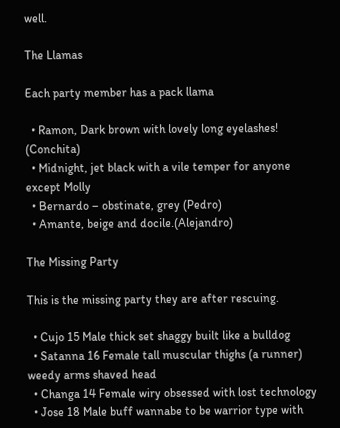well.

The Llamas

Each party member has a pack llama

  • Ramon, Dark brown with lovely long eyelashes! (Conchita)
  • Midnight, jet black with a vile temper for anyone except Molly
  • Bernardo – obstinate, grey (Pedro)
  • Amante, beige and docile.(Alejandro)

The Missing Party

This is the missing party they are after rescuing.

  • Cujo 15 Male thick set shaggy built like a bulldog
  • Satanna 16 Female tall muscular thighs (a runner) weedy arms shaved head
  • Changa 14 Female wiry obsessed with lost technology
  • Jose 18 Male buff wannabe to be warrior type with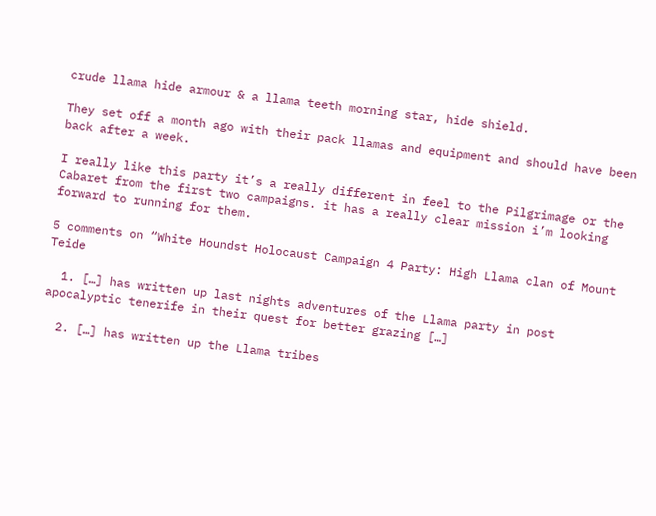crude llama hide armour & a llama teeth morning star, hide shield.

They set off a month ago with their pack llamas and equipment and should have been back after a week.

I really like this party it’s a really different in feel to the Pilgrimage or the Cabaret from the first two campaigns. it has a really clear mission i’m looking forward to running for them.

5 comments on “White Houndst Holocaust Campaign 4 Party: High Llama clan of Mount Teide

  1. […] has written up last nights adventures of the Llama party in post apocalyptic tenerife in their quest for better grazing […]

  2. […] has written up the Llama tribes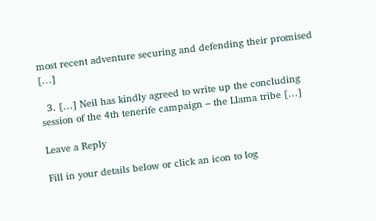most recent adventure securing and defending their promised […]

  3. […] Neil has kindly agreed to write up the concluding session of the 4th tenerife campaign – the Llama tribe […]

Leave a Reply

Fill in your details below or click an icon to log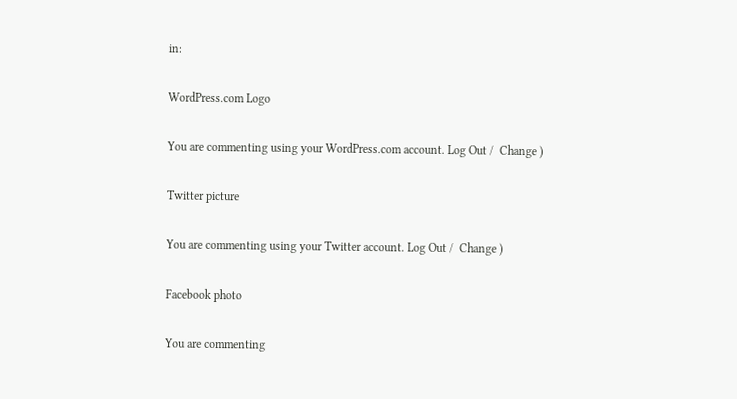in:

WordPress.com Logo

You are commenting using your WordPress.com account. Log Out /  Change )

Twitter picture

You are commenting using your Twitter account. Log Out /  Change )

Facebook photo

You are commenting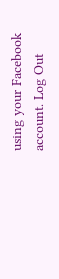using your Facebook account. Log Out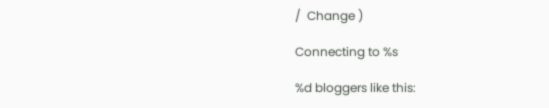/  Change )

Connecting to %s

%d bloggers like this: